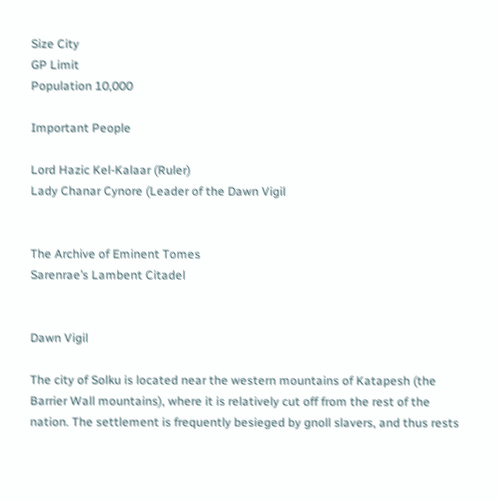Size City
GP Limit
Population 10,000

Important People

Lord Hazic Kel-Kalaar (Ruler)
Lady Chanar Cynore (Leader of the Dawn Vigil


The Archive of Eminent Tomes
Sarenrae’s Lambent Citadel


Dawn Vigil

The city of Solku is located near the western mountains of Katapesh (the Barrier Wall mountains), where it is relatively cut off from the rest of the nation. The settlement is frequently besieged by gnoll slavers, and thus rests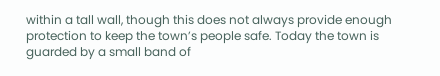within a tall wall, though this does not always provide enough protection to keep the town’s people safe. Today the town is guarded by a small band of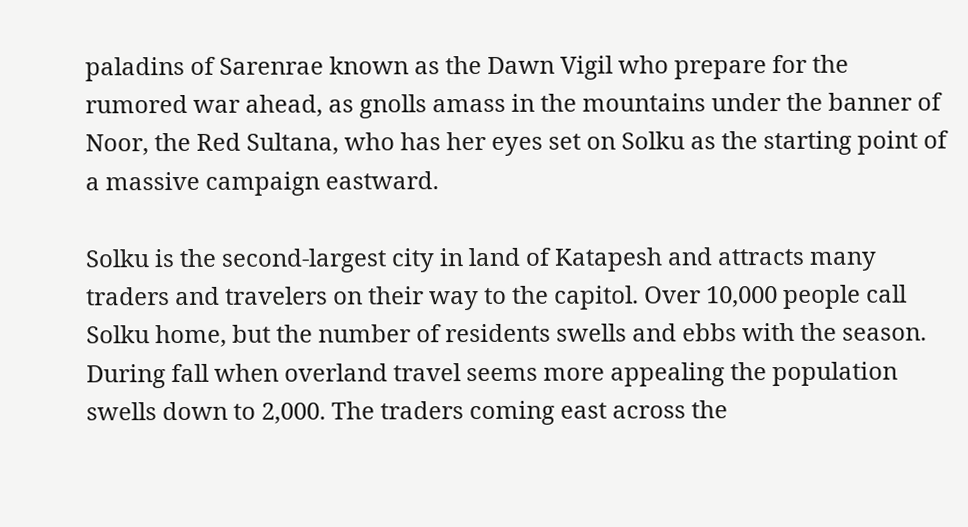paladins of Sarenrae known as the Dawn Vigil who prepare for the rumored war ahead, as gnolls amass in the mountains under the banner of Noor, the Red Sultana, who has her eyes set on Solku as the starting point of a massive campaign eastward.

Solku is the second-largest city in land of Katapesh and attracts many traders and travelers on their way to the capitol. Over 10,000 people call Solku home, but the number of residents swells and ebbs with the season. During fall when overland travel seems more appealing the population swells down to 2,000. The traders coming east across the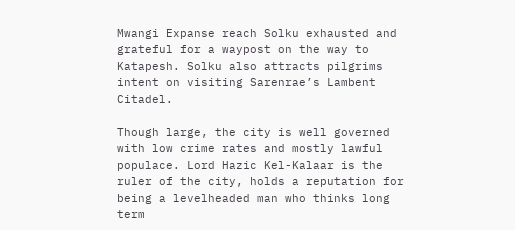Mwangi Expanse reach Solku exhausted and grateful for a waypost on the way to Katapesh. Solku also attracts pilgrims intent on visiting Sarenrae’s Lambent Citadel.

Though large, the city is well governed with low crime rates and mostly lawful populace. Lord Hazic Kel-Kalaar is the ruler of the city, holds a reputation for being a levelheaded man who thinks long term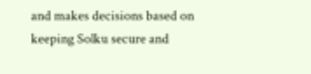and makes decisions based on keeping Solku secure and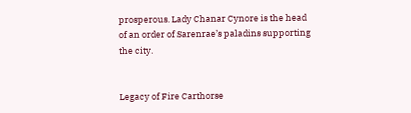prosperous. Lady Chanar Cynore is the head of an order of Sarenrae’s paladins supporting the city.


Legacy of Fire Carthorse